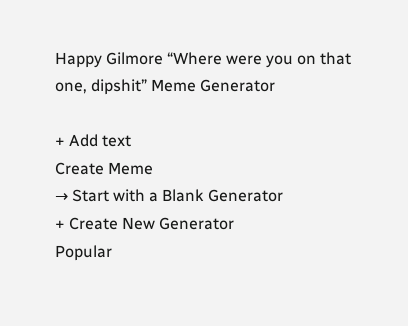Happy Gilmore “Where were you on that one, dipshit” Meme Generator

+ Add text
Create Meme
→ Start with a Blank Generator
+ Create New Generator
Popular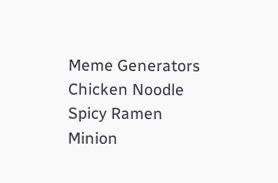Meme Generators
Chicken Noodle
Spicy Ramen
Minion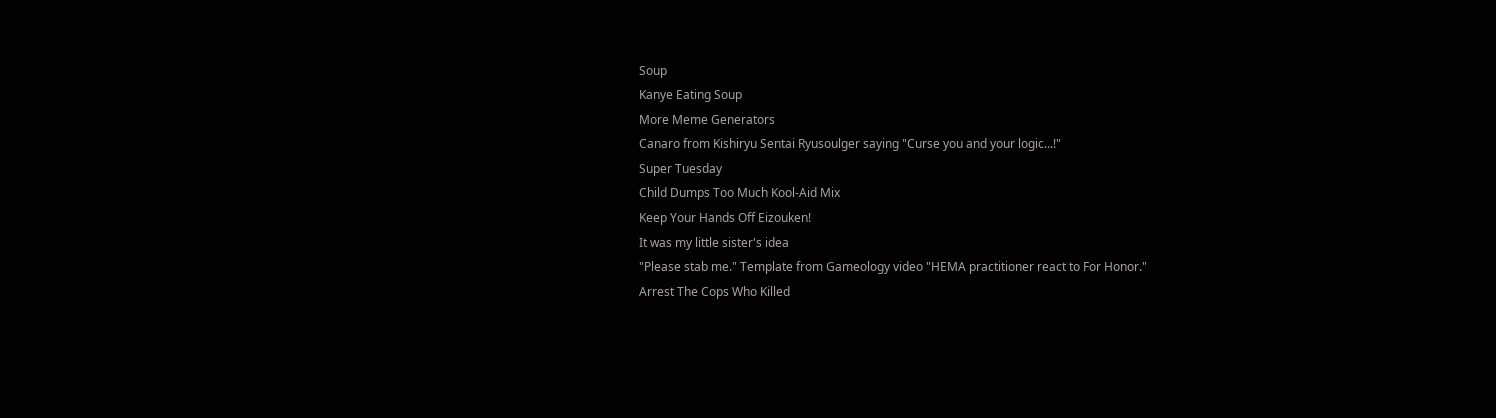Soup
Kanye Eating Soup
More Meme Generators
Canaro from Kishiryu Sentai Ryusoulger saying "Curse you and your logic...!"
Super Tuesday
Child Dumps Too Much Kool-Aid Mix
Keep Your Hands Off Eizouken!
It was my little sister's idea
"Please stab me." Template from Gameology video "HEMA practitioner react to For Honor."
Arrest The Cops Who Killed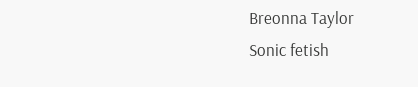Breonna Taylor
Sonic fetish